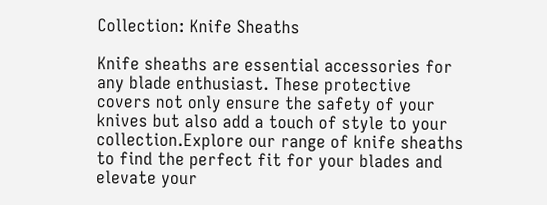Collection: Knife Sheaths

Knife sheaths are essential accessories for any blade enthusiast. These protective covers not only ensure the safety of your knives but also add a touch of style to your collection.Explore our range of knife sheaths to find the perfect fit for your blades and elevate your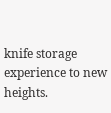knife storage experience to new heights.